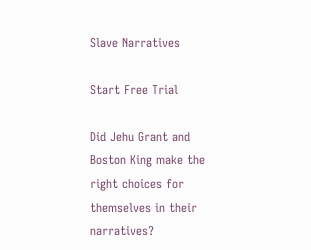Slave Narratives

Start Free Trial

Did Jehu Grant and Boston King make the right choices for themselves in their narratives?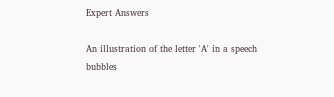Expert Answers

An illustration of the letter 'A' in a speech bubbles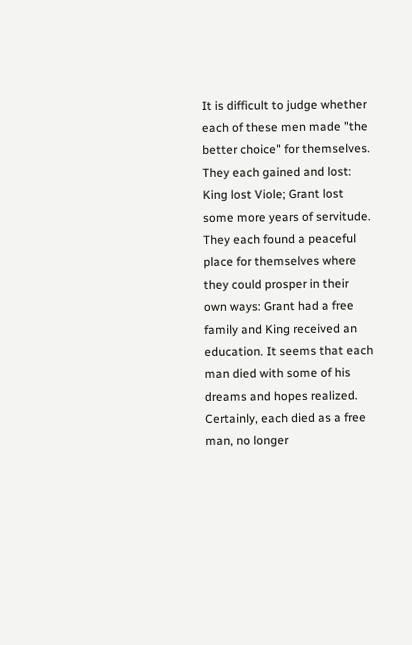It is difficult to judge whether each of these men made "the better choice" for themselves. They each gained and lost: King lost Viole; Grant lost some more years of servitude. They each found a peaceful place for themselves where they could prosper in their own ways: Grant had a free family and King received an education. It seems that each man died with some of his dreams and hopes realized. Certainly, each died as a free man, no longer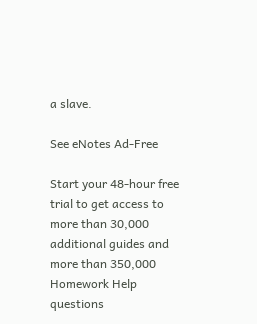a slave.

See eNotes Ad-Free

Start your 48-hour free trial to get access to more than 30,000 additional guides and more than 350,000 Homework Help questions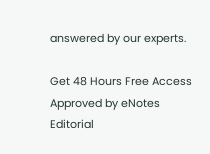answered by our experts.

Get 48 Hours Free Access
Approved by eNotes Editorial